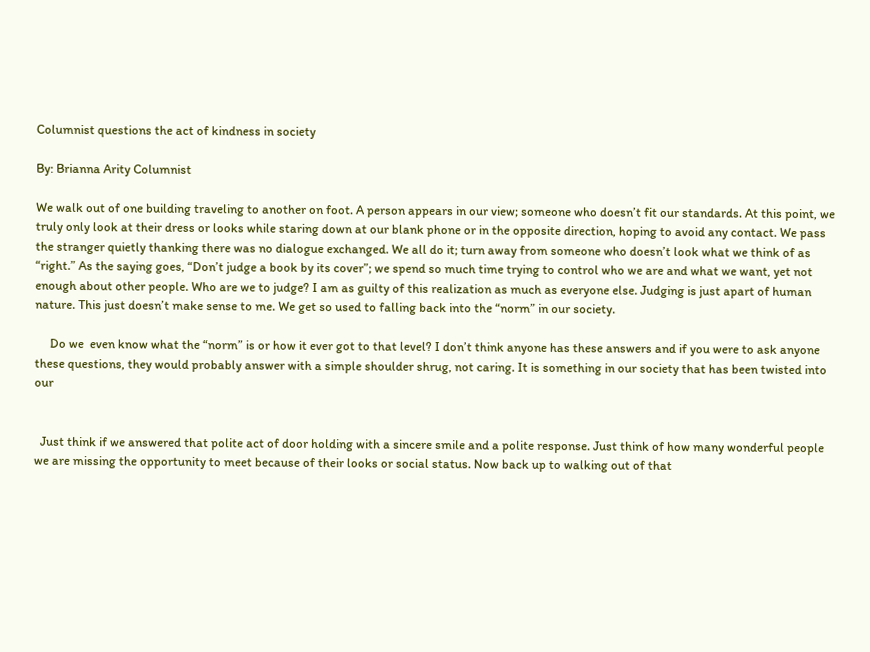Columnist questions the act of kindness in society

By: Brianna Arity Columnist

We walk out of one building traveling to another on foot. A person appears in our view; someone who doesn’t fit our standards. At this point, we truly only look at their dress or looks while staring down at our blank phone or in the opposite direction, hoping to avoid any contact. We pass the stranger quietly thanking there was no dialogue exchanged. We all do it; turn away from someone who doesn’t look what we think of as “right.” As the saying goes, “Don’t judge a book by its cover”; we spend so much time trying to control who we are and what we want, yet not enough about other people. Who are we to judge? I am as guilty of this realization as much as everyone else. Judging is just apart of human nature. This just doesn’t make sense to me. We get so used to falling back into the “norm” in our society.

     Do we  even know what the “norm” is or how it ever got to that level? I don’t think anyone has these answers and if you were to ask anyone these questions, they would probably answer with a simple shoulder shrug, not caring. It is something in our society that has been twisted into our


  Just think if we answered that polite act of door holding with a sincere smile and a polite response. Just think of how many wonderful people we are missing the opportunity to meet because of their looks or social status. Now back up to walking out of that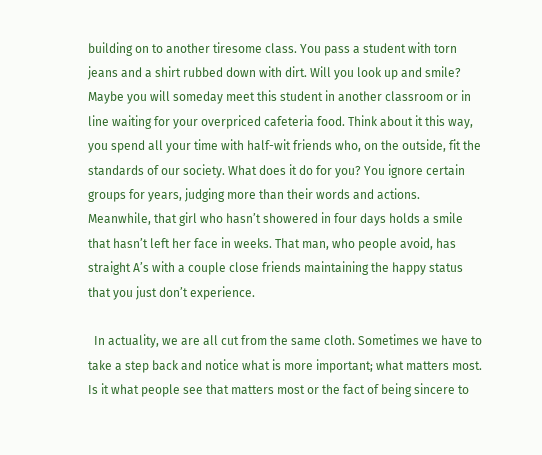building on to another tiresome class. You pass a student with torn jeans and a shirt rubbed down with dirt. Will you look up and smile? Maybe you will someday meet this student in another classroom or in line waiting for your overpriced cafeteria food. Think about it this way, you spend all your time with half-wit friends who, on the outside, fit the standards of our society. What does it do for you? You ignore certain groups for years, judging more than their words and actions. Meanwhile, that girl who hasn’t showered in four days holds a smile that hasn’t left her face in weeks. That man, who people avoid, has straight A’s with a couple close friends maintaining the happy status that you just don’t experience.

  In actuality, we are all cut from the same cloth. Sometimes we have to take a step back and notice what is more important; what matters most. Is it what people see that matters most or the fact of being sincere to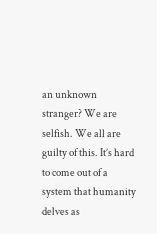an unknown stranger? We are selfish. We all are guilty of this. It’s hard to come out of a system that humanity delves as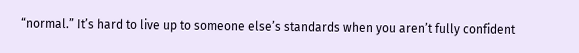“normal.” It’s hard to live up to someone else’s standards when you aren’t fully confident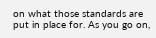on what those standards are put in place for. As you go on,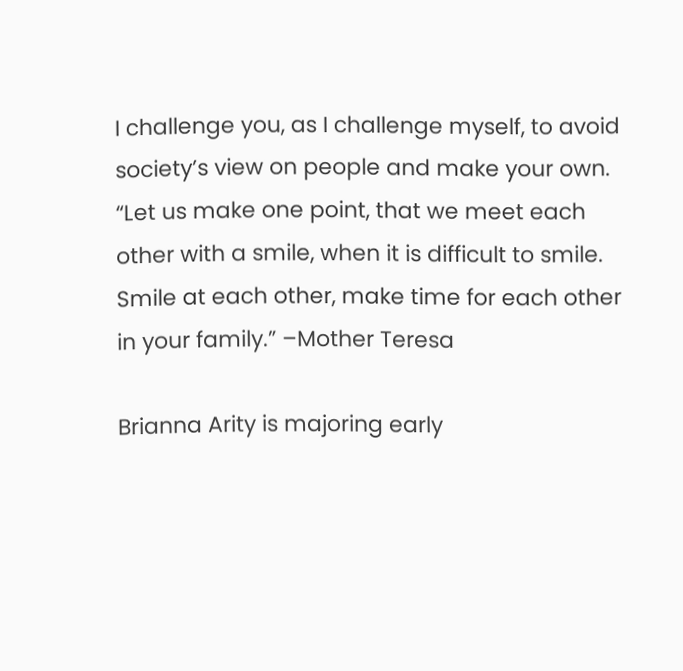I challenge you, as I challenge myself, to avoid society’s view on people and make your own. “Let us make one point, that we meet each other with a smile, when it is difficult to smile. Smile at each other, make time for each other in your family.” –Mother Teresa

Brianna Arity is majoring early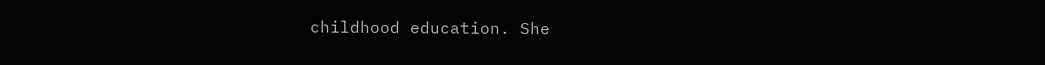childhood education. She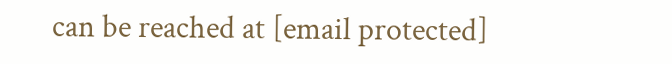can be reached at [email protected]